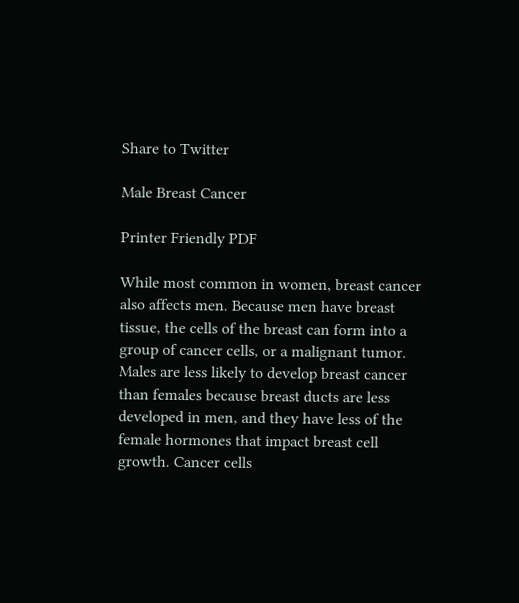Share to Twitter

Male Breast Cancer

Printer Friendly PDF

While most common in women, breast cancer also affects men. Because men have breast tissue, the cells of the breast can form into a group of cancer cells, or a malignant tumor. Males are less likely to develop breast cancer than females because breast ducts are less developed in men, and they have less of the female hormones that impact breast cell growth. Cancer cells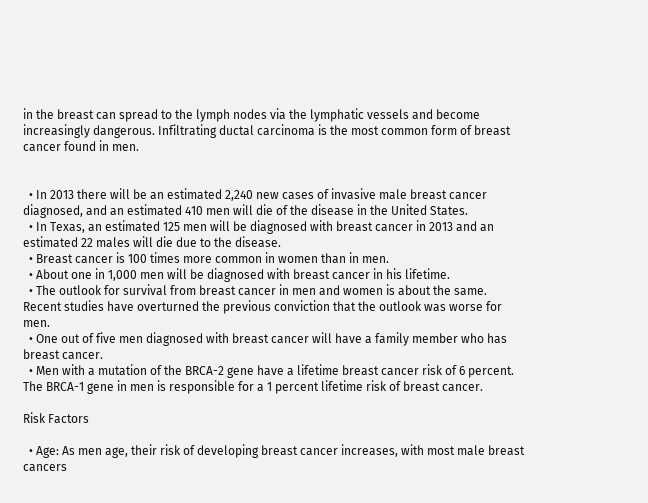in the breast can spread to the lymph nodes via the lymphatic vessels and become increasingly dangerous. Infiltrating ductal carcinoma is the most common form of breast cancer found in men.


  • In 2013 there will be an estimated 2,240 new cases of invasive male breast cancer diagnosed, and an estimated 410 men will die of the disease in the United States.
  • In Texas, an estimated 125 men will be diagnosed with breast cancer in 2013 and an estimated 22 males will die due to the disease.
  • Breast cancer is 100 times more common in women than in men.
  • About one in 1,000 men will be diagnosed with breast cancer in his lifetime.
  • The outlook for survival from breast cancer in men and women is about the same. Recent studies have overturned the previous conviction that the outlook was worse for men.
  • One out of five men diagnosed with breast cancer will have a family member who has breast cancer.
  • Men with a mutation of the BRCA-2 gene have a lifetime breast cancer risk of 6 percent. The BRCA-1 gene in men is responsible for a 1 percent lifetime risk of breast cancer.

Risk Factors

  • Age: As men age, their risk of developing breast cancer increases, with most male breast cancers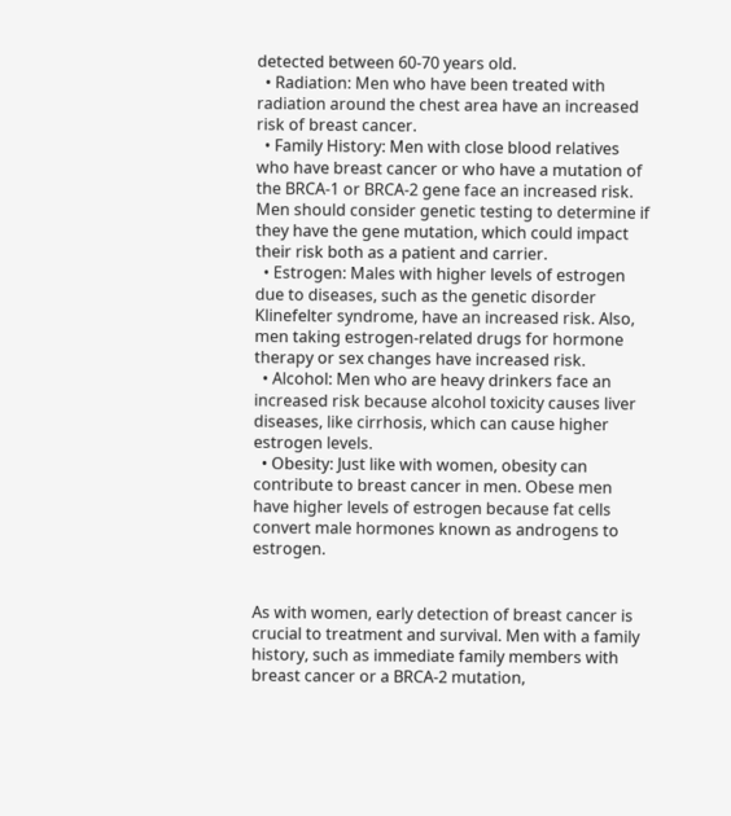detected between 60-70 years old.
  • Radiation: Men who have been treated with radiation around the chest area have an increased risk of breast cancer.
  • Family History: Men with close blood relatives who have breast cancer or who have a mutation of the BRCA-1 or BRCA-2 gene face an increased risk. Men should consider genetic testing to determine if they have the gene mutation, which could impact their risk both as a patient and carrier.
  • Estrogen: Males with higher levels of estrogen due to diseases, such as the genetic disorder Klinefelter syndrome, have an increased risk. Also, men taking estrogen-related drugs for hormone therapy or sex changes have increased risk.
  • Alcohol: Men who are heavy drinkers face an increased risk because alcohol toxicity causes liver diseases, like cirrhosis, which can cause higher estrogen levels.
  • Obesity: Just like with women, obesity can contribute to breast cancer in men. Obese men have higher levels of estrogen because fat cells convert male hormones known as androgens to estrogen.


As with women, early detection of breast cancer is crucial to treatment and survival. Men with a family history, such as immediate family members with breast cancer or a BRCA-2 mutation,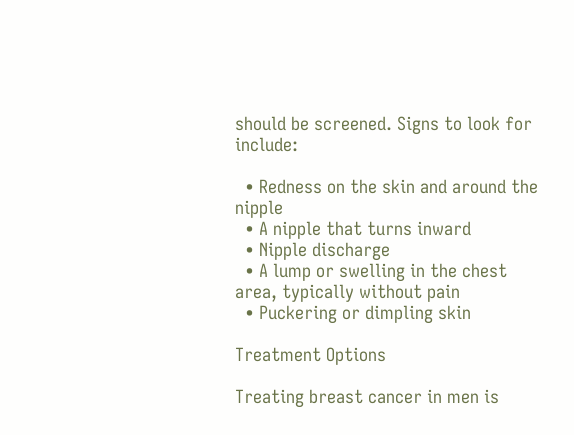should be screened. Signs to look for include:

  • Redness on the skin and around the nipple
  • A nipple that turns inward
  • Nipple discharge
  • A lump or swelling in the chest area, typically without pain
  • Puckering or dimpling skin

Treatment Options

Treating breast cancer in men is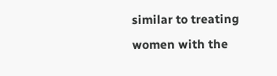similar to treating women with the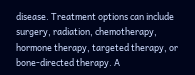disease. Treatment options can include surgery, radiation, chemotherapy, hormone therapy, targeted therapy, or bone-directed therapy. A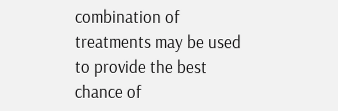combination of treatments may be used to provide the best chance of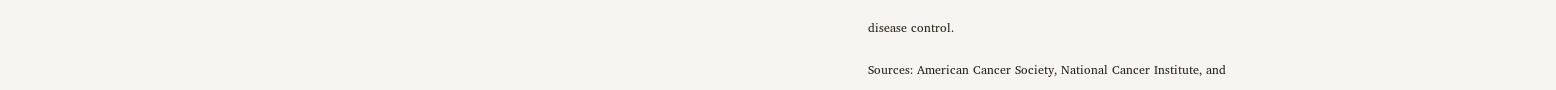disease control.

Sources: American Cancer Society, National Cancer Institute, and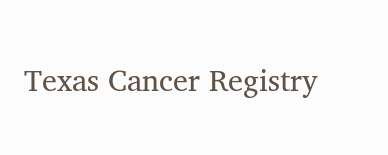Texas Cancer Registry